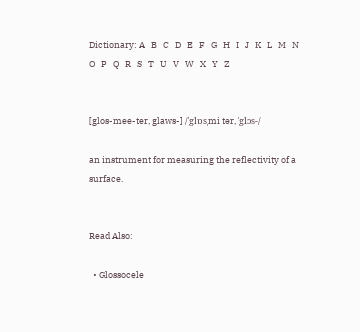Dictionary: A   B   C   D   E   F   G   H   I   J   K   L   M   N   O   P   Q   R   S   T   U   V   W   X   Y   Z


[glos-mee-ter, glaws-] /ˈglɒsˌmi tər, ˈglɔs-/

an instrument for measuring the reflectivity of a surface.


Read Also:

  • Glossocele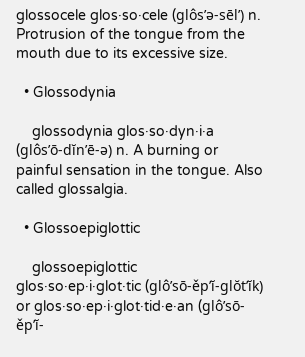glossocele glos·so·cele (glôs’ə-sēl’) n. Protrusion of the tongue from the mouth due to its excessive size.

  • Glossodynia

    glossodynia glos·so·dyn·i·a (glôs’ō-dĭn’ē-ə) n. A burning or painful sensation in the tongue. Also called glossalgia.

  • Glossoepiglottic

    glossoepiglottic glos·so·ep·i·glot·tic (glô’sō-ěp’ĭ-glŏt’ĭk) or glos·so·ep·i·glot·tid·e·an (glô’sō-ěp’ĭ-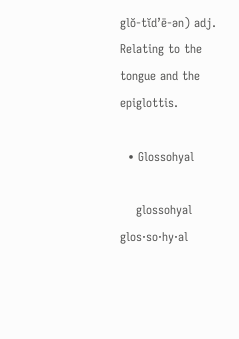glŏ-tĭd’ē-ən) adj. Relating to the tongue and the epiglottis.

  • Glossohyal

    glossohyal glos·so·hy·al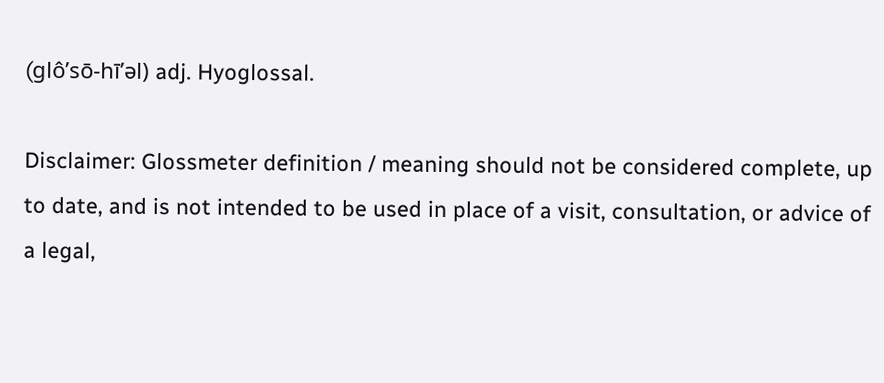(glô’sō-hī’əl) adj. Hyoglossal.

Disclaimer: Glossmeter definition / meaning should not be considered complete, up to date, and is not intended to be used in place of a visit, consultation, or advice of a legal,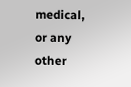medical, or any other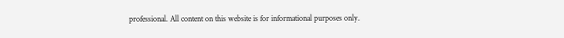professional. All content on this website is for informational purposes only.